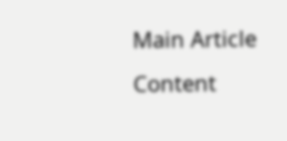Main Article Content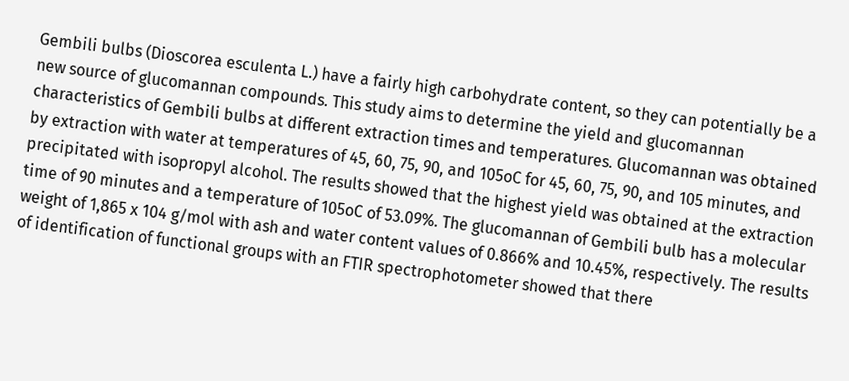Gembili bulbs (Dioscorea esculenta L.) have a fairly high carbohydrate content, so they can potentially be a new source of glucomannan compounds. This study aims to determine the yield and glucomannan characteristics of Gembili bulbs at different extraction times and temperatures. Glucomannan was obtained by extraction with water at temperatures of 45, 60, 75, 90, and 105oC for 45, 60, 75, 90, and 105 minutes, and precipitated with isopropyl alcohol. The results showed that the highest yield was obtained at the extraction time of 90 minutes and a temperature of 105oC of 53.09%. The glucomannan of Gembili bulb has a molecular weight of 1,865 x 104 g/mol with ash and water content values of 0.866% and 10.45%, respectively. The results of identification of functional groups with an FTIR spectrophotometer showed that there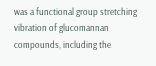was a functional group stretching vibration of glucomannan compounds, including the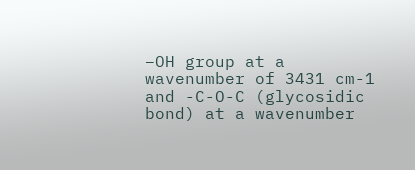–OH group at a wavenumber of 3431 cm-1 and -C-O-C (glycosidic bond) at a wavenumber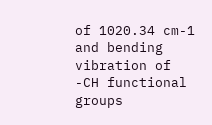of 1020.34 cm-1 and bending vibration of -CH functional groups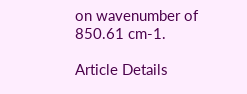on wavenumber of 850.61 cm-1.

Article Details